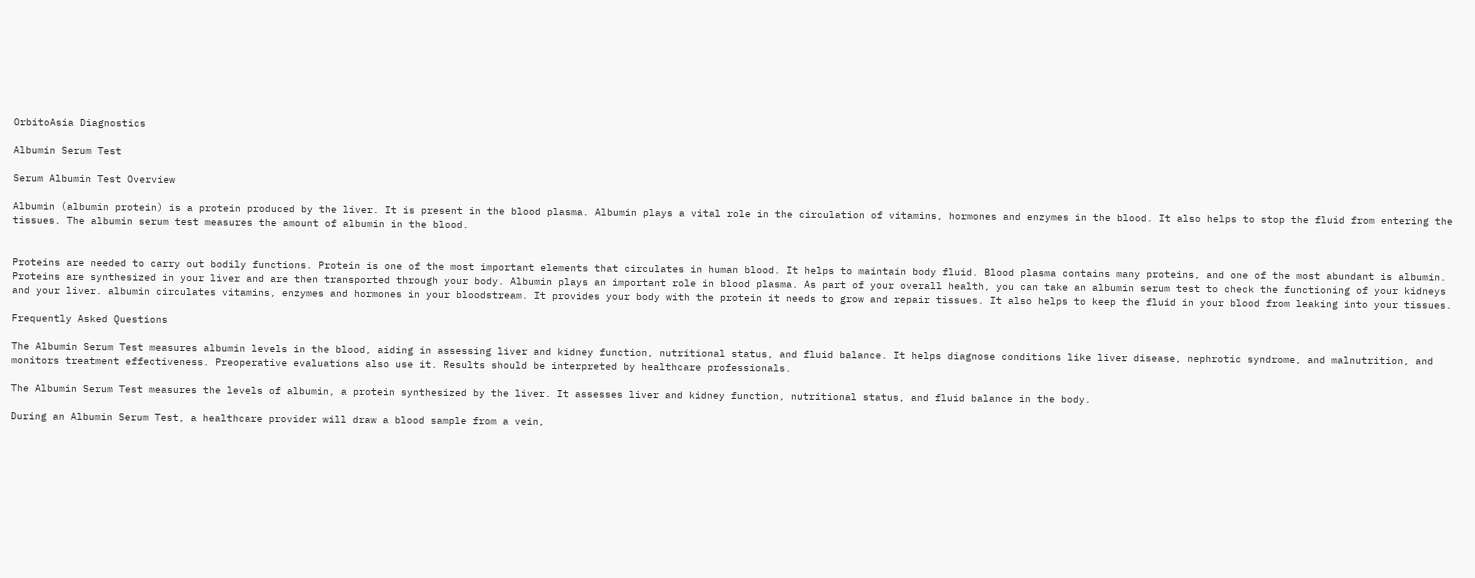OrbitoAsia Diagnostics

Albumin Serum Test

Serum Albumin Test Overview

Albumin (albumin protein) is a protein produced by the liver. It is present in the blood plasma. Albumin plays a vital role in the circulation of vitamins, hormones and enzymes in the blood. It also helps to stop the fluid from entering the tissues. The albumin serum test measures the amount of albumin in the blood.


Proteins are needed to carry out bodily functions. Protein is one of the most important elements that circulates in human blood. It helps to maintain body fluid. Blood plasma contains many proteins, and one of the most abundant is albumin. Proteins are synthesized in your liver and are then transported through your body. Albumin plays an important role in blood plasma. As part of your overall health, you can take an albumin serum test to check the functioning of your kidneys and your liver. albumin circulates vitamins, enzymes and hormones in your bloodstream. It provides your body with the protein it needs to grow and repair tissues. It also helps to keep the fluid in your blood from leaking into your tissues.

Frequently Asked Questions

The Albumin Serum Test measures albumin levels in the blood, aiding in assessing liver and kidney function, nutritional status, and fluid balance. It helps diagnose conditions like liver disease, nephrotic syndrome, and malnutrition, and monitors treatment effectiveness. Preoperative evaluations also use it. Results should be interpreted by healthcare professionals.

The Albumin Serum Test measures the levels of albumin, a protein synthesized by the liver. It assesses liver and kidney function, nutritional status, and fluid balance in the body.

During an Albumin Serum Test, a healthcare provider will draw a blood sample from a vein,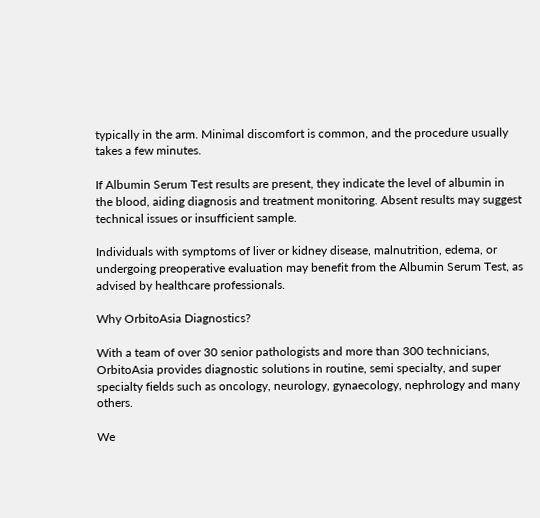typically in the arm. Minimal discomfort is common, and the procedure usually takes a few minutes.

If Albumin Serum Test results are present, they indicate the level of albumin in the blood, aiding diagnosis and treatment monitoring. Absent results may suggest technical issues or insufficient sample.

Individuals with symptoms of liver or kidney disease, malnutrition, edema, or undergoing preoperative evaluation may benefit from the Albumin Serum Test, as advised by healthcare professionals.

Why OrbitoAsia Diagnostics?

With a team of over 30 senior pathologists and more than 300 technicians, OrbitoAsia provides diagnostic solutions in routine, semi specialty, and super specialty fields such as oncology, neurology, gynaecology, nephrology and many others.

We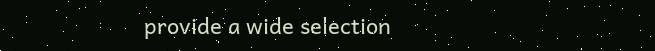provide a wide selection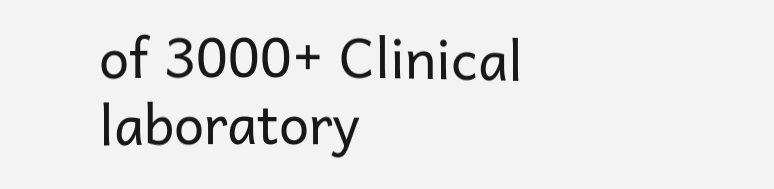of 3000+ Clinical laboratory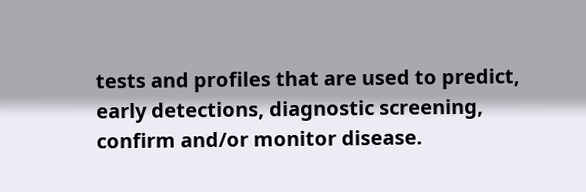tests and profiles that are used to predict, early detections, diagnostic screening, confirm and/or monitor disease.